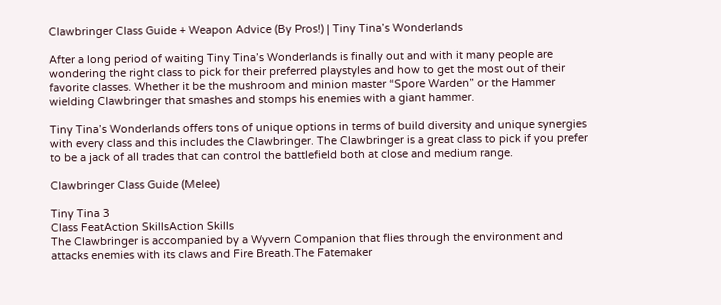Clawbringer Class Guide + Weapon Advice (By Pros!) | Tiny Tina’s Wonderlands

After a long period of waiting Tiny Tina’s Wonderlands is finally out and with it many people are wondering the right class to pick for their preferred playstyles and how to get the most out of their favorite classes. Whether it be the mushroom and minion master “Spore Warden” or the Hammer wielding Clawbringer that smashes and stomps his enemies with a giant hammer.

Tiny Tina’s Wonderlands offers tons of unique options in terms of build diversity and unique synergies with every class and this includes the Clawbringer. The Clawbringer is a great class to pick if you prefer to be a jack of all trades that can control the battlefield both at close and medium range.

Clawbringer Class Guide (Melee)

Tiny Tina 3
Class FeatAction SkillsAction Skills
The Clawbringer is accompanied by a Wyvern Companion that flies through the environment and attacks enemies with its claws and Fire Breath.The Fatemaker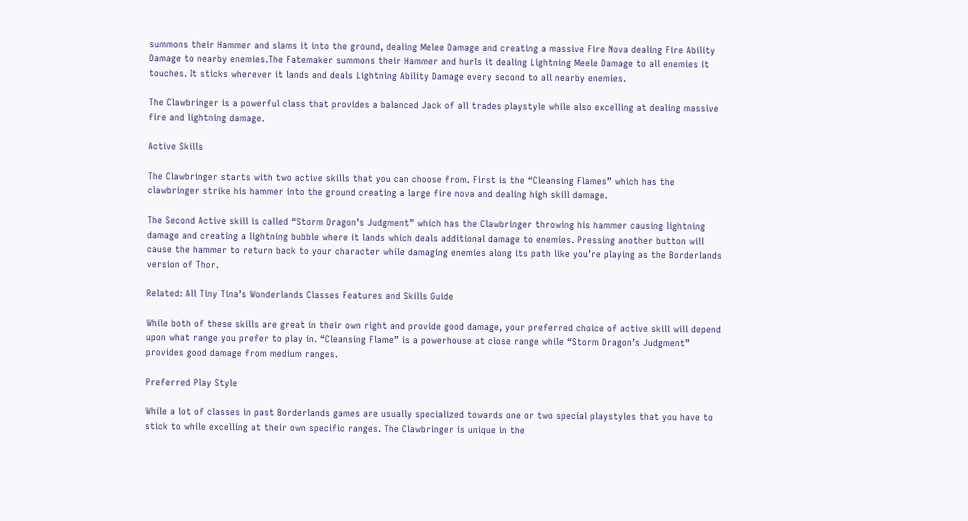summons their Hammer and slams it into the ground, dealing Melee Damage and creating a massive Fire Nova dealing Fire Ability Damage to nearby enemies.The Fatemaker summons their Hammer and hurls it dealing Lightning Meele Damage to all enemies it touches. It sticks wherever it lands and deals Lightning Ability Damage every second to all nearby enemies.

The Clawbringer is a powerful class that provides a balanced Jack of all trades playstyle while also excelling at dealing massive fire and lightning damage.

Active Skills

The Clawbringer starts with two active skills that you can choose from. First is the “Cleansing Flames” which has the clawbringer strike his hammer into the ground creating a large fire nova and dealing high skill damage.

The Second Active skill is called “Storm Dragon’s Judgment” which has the Clawbringer throwing his hammer causing lightning damage and creating a lightning bubble where it lands which deals additional damage to enemies. Pressing another button will cause the hammer to return back to your character while damaging enemies along its path like you’re playing as the Borderlands version of Thor.

Related: All Tiny Tina’s Wonderlands Classes Features and Skills Guide

While both of these skills are great in their own right and provide good damage, your preferred choice of active skill will depend upon what range you prefer to play in. “Cleansing Flame” is a powerhouse at close range while “Storm Dragon’s Judgment” provides good damage from medium ranges.

Preferred Play Style

While a lot of classes in past Borderlands games are usually specialized towards one or two special playstyles that you have to stick to while excelling at their own specific ranges. The Clawbringer is unique in the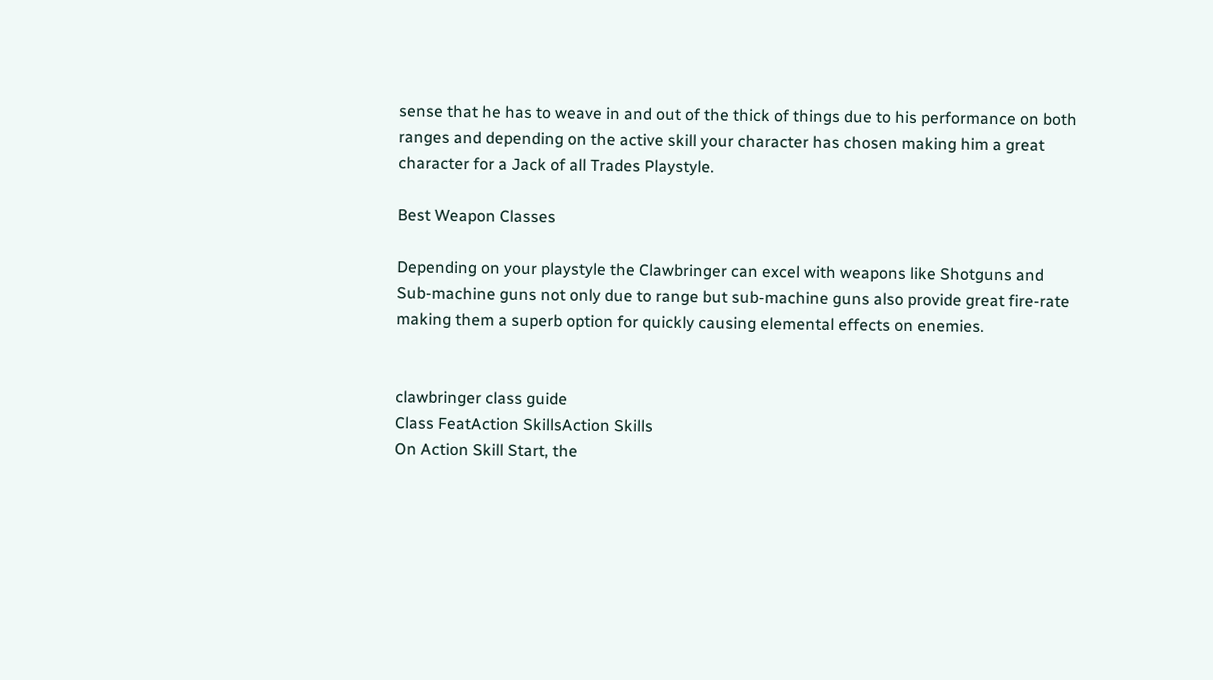sense that he has to weave in and out of the thick of things due to his performance on both ranges and depending on the active skill your character has chosen making him a great character for a Jack of all Trades Playstyle.

Best Weapon Classes

Depending on your playstyle the Clawbringer can excel with weapons like Shotguns and Sub-machine guns not only due to range but sub-machine guns also provide great fire-rate making them a superb option for quickly causing elemental effects on enemies.


clawbringer class guide
Class FeatAction SkillsAction Skills
On Action Skill Start, the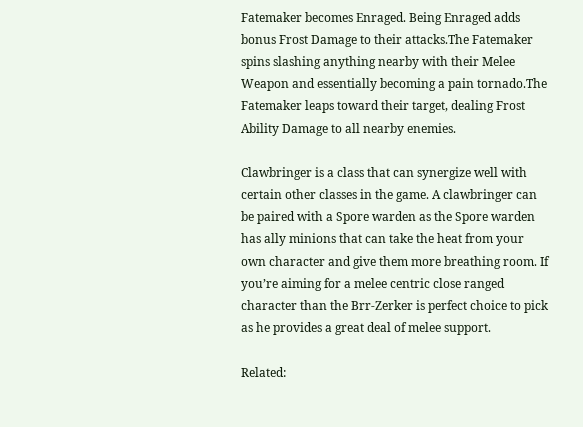Fatemaker becomes Enraged. Being Enraged adds bonus Frost Damage to their attacks.The Fatemaker spins slashing anything nearby with their Melee Weapon and essentially becoming a pain tornado.The Fatemaker leaps toward their target, dealing Frost Ability Damage to all nearby enemies.

Clawbringer is a class that can synergize well with certain other classes in the game. A clawbringer can be paired with a Spore warden as the Spore warden has ally minions that can take the heat from your own character and give them more breathing room. If you’re aiming for a melee centric close ranged character than the Brr-Zerker is perfect choice to pick as he provides a great deal of melee support.

Related: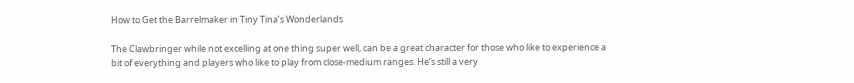How to Get the Barrelmaker in Tiny Tina’s Wonderlands

The Clawbringer while not excelling at one thing super well, can be a great character for those who like to experience a bit of everything and players who like to play from close-medium ranges. He’s still a very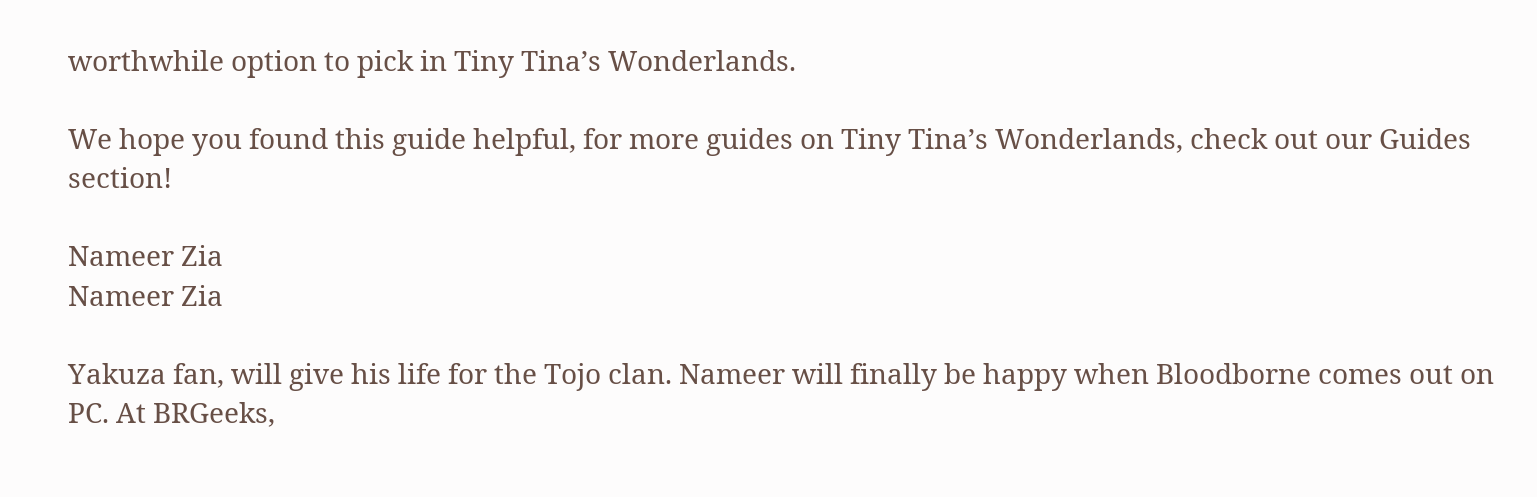worthwhile option to pick in Tiny Tina’s Wonderlands.

We hope you found this guide helpful, for more guides on Tiny Tina’s Wonderlands, check out our Guides section!

Nameer Zia
Nameer Zia

Yakuza fan, will give his life for the Tojo clan. Nameer will finally be happy when Bloodborne comes out on PC. At BRGeeks,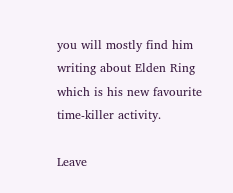you will mostly find him writing about Elden Ring which is his new favourite time-killer activity.

Leave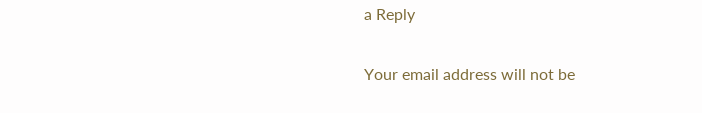a Reply

Your email address will not be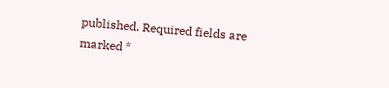published. Required fields are marked *